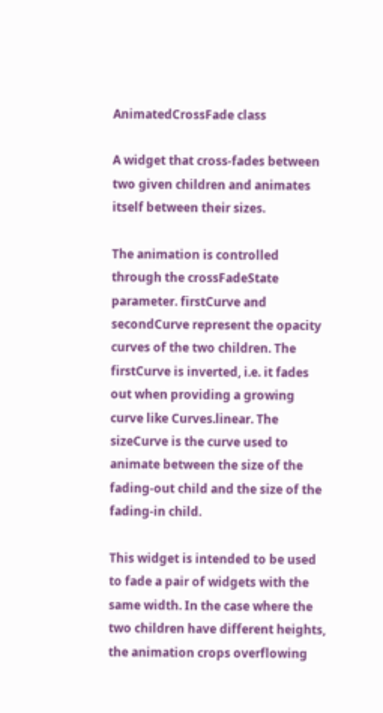AnimatedCrossFade class

A widget that cross-fades between two given children and animates itself between their sizes.

The animation is controlled through the crossFadeState parameter. firstCurve and secondCurve represent the opacity curves of the two children. The firstCurve is inverted, i.e. it fades out when providing a growing curve like Curves.linear. The sizeCurve is the curve used to animate between the size of the fading-out child and the size of the fading-in child.

This widget is intended to be used to fade a pair of widgets with the same width. In the case where the two children have different heights, the animation crops overflowing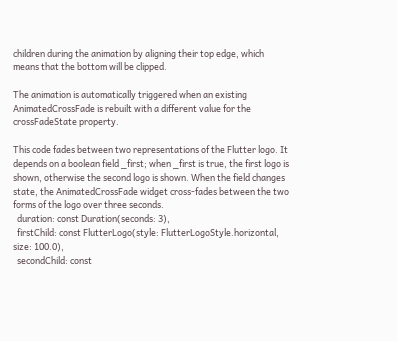children during the animation by aligning their top edge, which means that the bottom will be clipped.

The animation is automatically triggered when an existing AnimatedCrossFade is rebuilt with a different value for the crossFadeState property.

This code fades between two representations of the Flutter logo. It depends on a boolean field _first; when _first is true, the first logo is shown, otherwise the second logo is shown. When the field changes state, the AnimatedCrossFade widget cross-fades between the two forms of the logo over three seconds.
  duration: const Duration(seconds: 3),
  firstChild: const FlutterLogo(style: FlutterLogoStyle.horizontal, size: 100.0),
  secondChild: const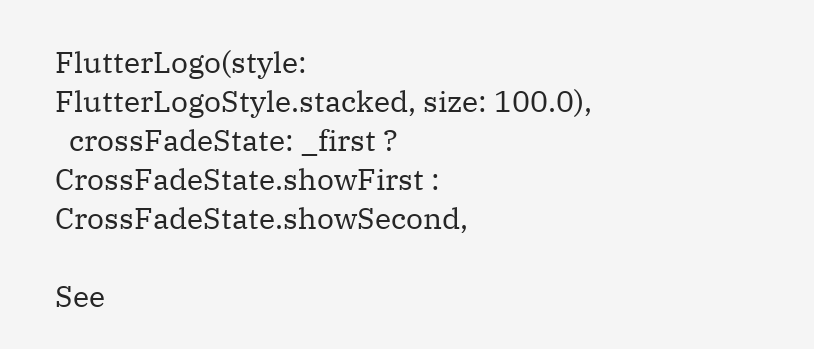FlutterLogo(style: FlutterLogoStyle.stacked, size: 100.0),
  crossFadeState: _first ? CrossFadeState.showFirst : CrossFadeState.showSecond,

See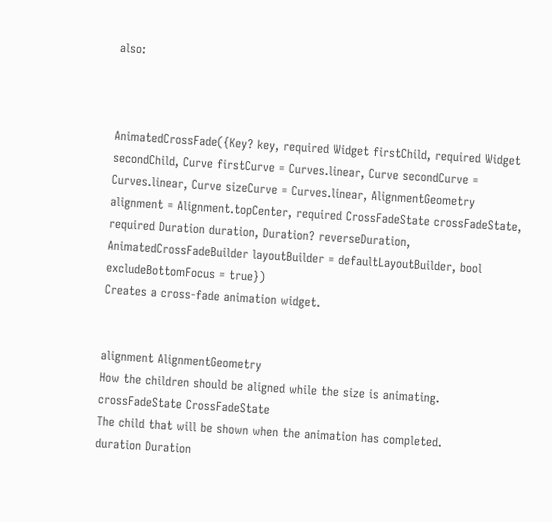also:



AnimatedCrossFade({Key? key, required Widget firstChild, required Widget secondChild, Curve firstCurve = Curves.linear, Curve secondCurve = Curves.linear, Curve sizeCurve = Curves.linear, AlignmentGeometry alignment = Alignment.topCenter, required CrossFadeState crossFadeState, required Duration duration, Duration? reverseDuration, AnimatedCrossFadeBuilder layoutBuilder = defaultLayoutBuilder, bool excludeBottomFocus = true})
Creates a cross-fade animation widget.


alignment AlignmentGeometry
How the children should be aligned while the size is animating.
crossFadeState CrossFadeState
The child that will be shown when the animation has completed.
duration Duration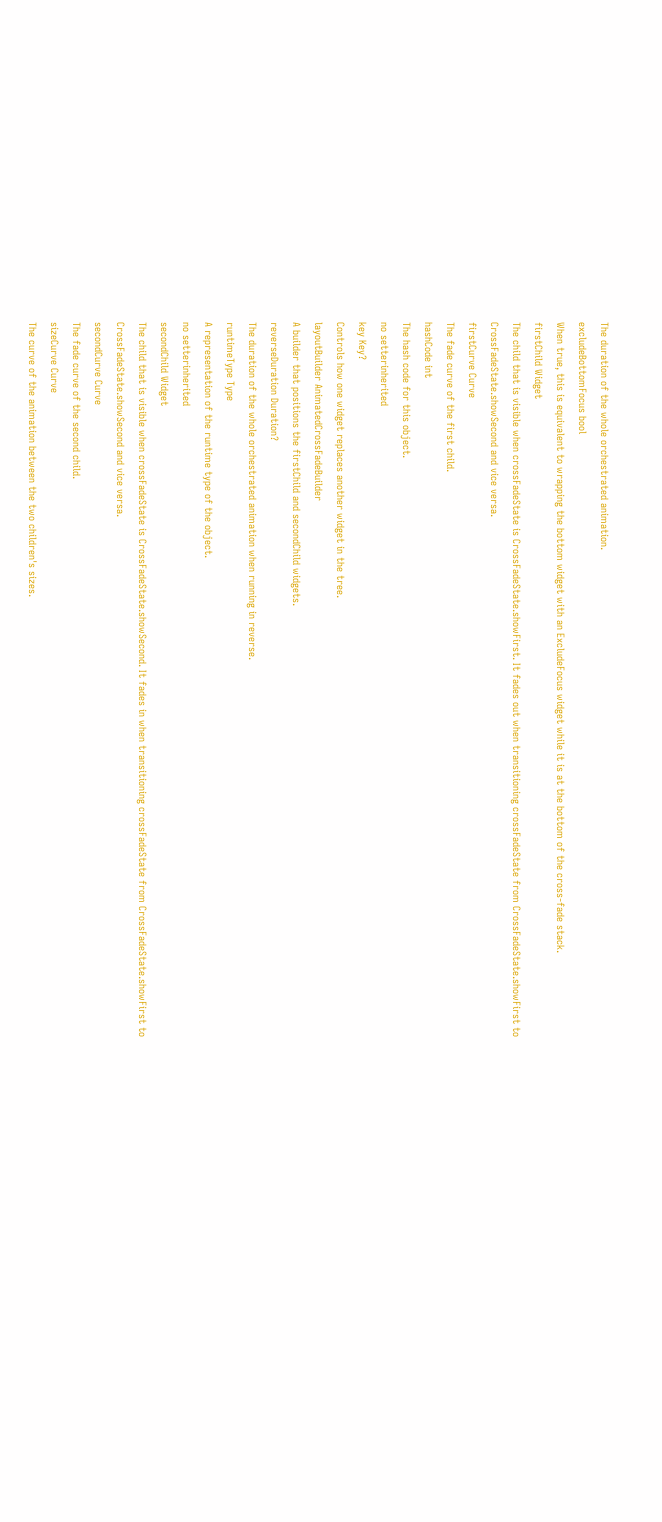The duration of the whole orchestrated animation.
excludeBottomFocus bool
When true, this is equivalent to wrapping the bottom widget with an ExcludeFocus widget while it is at the bottom of the cross-fade stack.
firstChild Widget
The child that is visible when crossFadeState is CrossFadeState.showFirst. It fades out when transitioning crossFadeState from CrossFadeState.showFirst to CrossFadeState.showSecond and vice versa.
firstCurve Curve
The fade curve of the first child.
hashCode int
The hash code for this object.
no setterinherited
key Key?
Controls how one widget replaces another widget in the tree.
layoutBuilder AnimatedCrossFadeBuilder
A builder that positions the firstChild and secondChild widgets.
reverseDuration Duration?
The duration of the whole orchestrated animation when running in reverse.
runtimeType Type
A representation of the runtime type of the object.
no setterinherited
secondChild Widget
The child that is visible when crossFadeState is CrossFadeState.showSecond. It fades in when transitioning crossFadeState from CrossFadeState.showFirst to CrossFadeState.showSecond and vice versa.
secondCurve Curve
The fade curve of the second child.
sizeCurve Curve
The curve of the animation between the two children's sizes.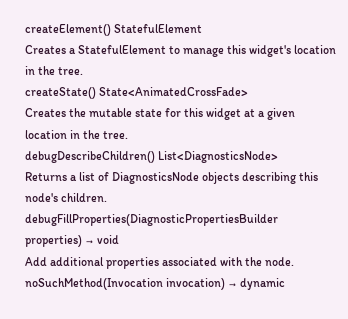createElement() StatefulElement
Creates a StatefulElement to manage this widget's location in the tree.
createState() State<AnimatedCrossFade>
Creates the mutable state for this widget at a given location in the tree.
debugDescribeChildren() List<DiagnosticsNode>
Returns a list of DiagnosticsNode objects describing this node's children.
debugFillProperties(DiagnosticPropertiesBuilder properties) → void
Add additional properties associated with the node.
noSuchMethod(Invocation invocation) → dynamic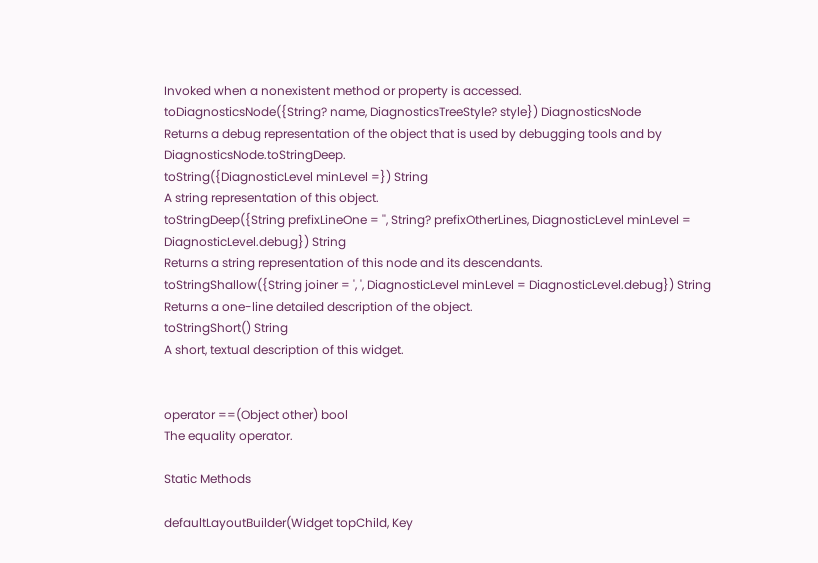Invoked when a nonexistent method or property is accessed.
toDiagnosticsNode({String? name, DiagnosticsTreeStyle? style}) DiagnosticsNode
Returns a debug representation of the object that is used by debugging tools and by DiagnosticsNode.toStringDeep.
toString({DiagnosticLevel minLevel =}) String
A string representation of this object.
toStringDeep({String prefixLineOne = '', String? prefixOtherLines, DiagnosticLevel minLevel = DiagnosticLevel.debug}) String
Returns a string representation of this node and its descendants.
toStringShallow({String joiner = ', ', DiagnosticLevel minLevel = DiagnosticLevel.debug}) String
Returns a one-line detailed description of the object.
toStringShort() String
A short, textual description of this widget.


operator ==(Object other) bool
The equality operator.

Static Methods

defaultLayoutBuilder(Widget topChild, Key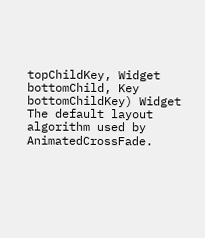topChildKey, Widget bottomChild, Key bottomChildKey) Widget
The default layout algorithm used by AnimatedCrossFade.